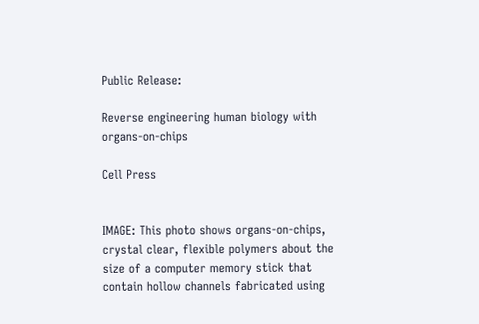Public Release:

Reverse engineering human biology with organs-on-chips

Cell Press


IMAGE: This photo shows organs-on-chips, crystal clear, flexible polymers about the size of a computer memory stick that contain hollow channels fabricated using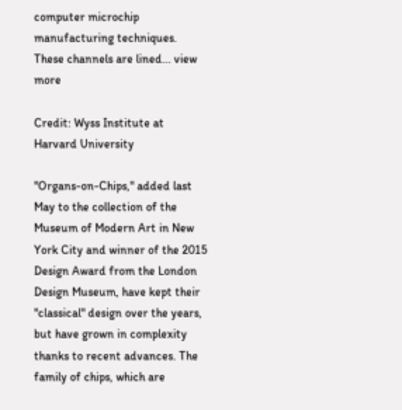computer microchip manufacturing techniques. These channels are lined... view more

Credit: Wyss Institute at Harvard University

"Organs-on-Chips," added last May to the collection of the Museum of Modern Art in New York City and winner of the 2015 Design Award from the London Design Museum, have kept their "classical" design over the years, but have grown in complexity thanks to recent advances. The family of chips, which are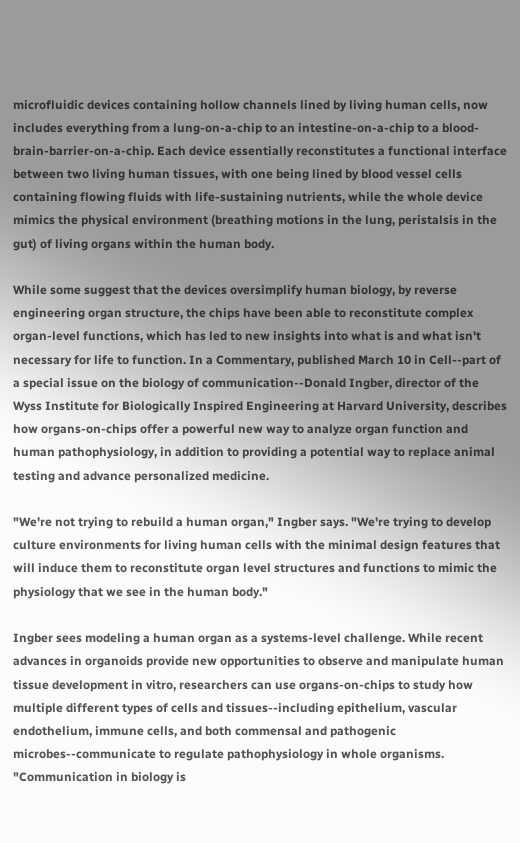microfluidic devices containing hollow channels lined by living human cells, now includes everything from a lung-on-a-chip to an intestine-on-a-chip to a blood-brain-barrier-on-a-chip. Each device essentially reconstitutes a functional interface between two living human tissues, with one being lined by blood vessel cells containing flowing fluids with life-sustaining nutrients, while the whole device mimics the physical environment (breathing motions in the lung, peristalsis in the gut) of living organs within the human body.

While some suggest that the devices oversimplify human biology, by reverse engineering organ structure, the chips have been able to reconstitute complex organ-level functions, which has led to new insights into what is and what isn't necessary for life to function. In a Commentary, published March 10 in Cell--part of a special issue on the biology of communication--Donald Ingber, director of the Wyss Institute for Biologically Inspired Engineering at Harvard University, describes how organs-on-chips offer a powerful new way to analyze organ function and human pathophysiology, in addition to providing a potential way to replace animal testing and advance personalized medicine.

"We're not trying to rebuild a human organ," Ingber says. "We're trying to develop culture environments for living human cells with the minimal design features that will induce them to reconstitute organ level structures and functions to mimic the physiology that we see in the human body."

Ingber sees modeling a human organ as a systems-level challenge. While recent advances in organoids provide new opportunities to observe and manipulate human tissue development in vitro, researchers can use organs-on-chips to study how multiple different types of cells and tissues--including epithelium, vascular endothelium, immune cells, and both commensal and pathogenic microbes--communicate to regulate pathophysiology in whole organisms. "Communication in biology is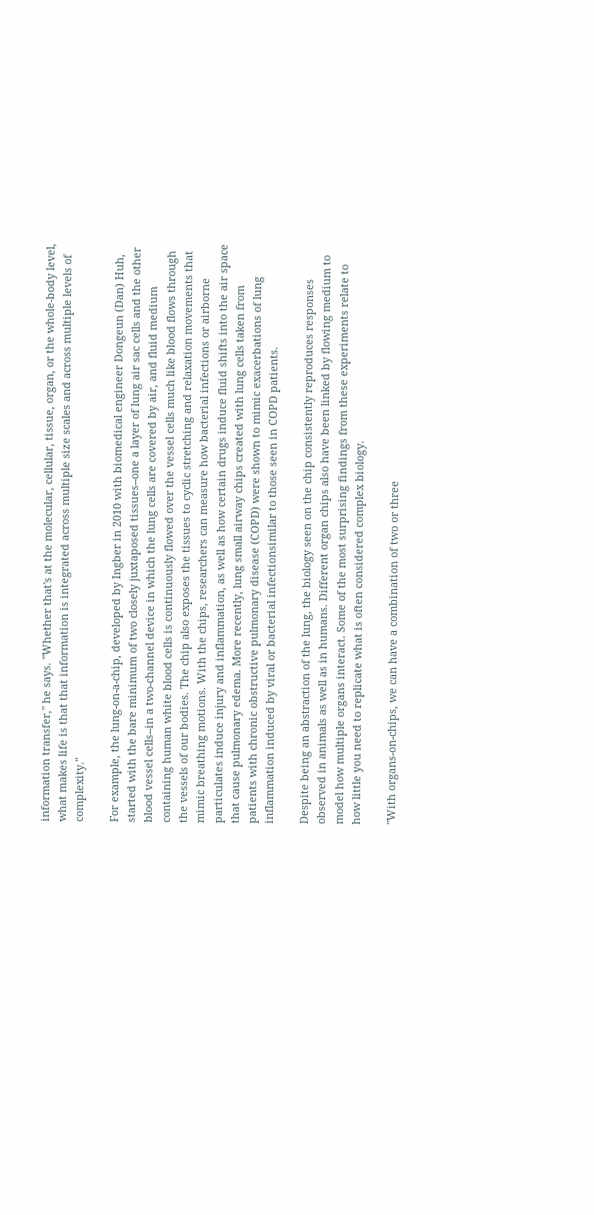information transfer," he says. "Whether that's at the molecular, cellular, tissue, organ, or the whole-body level, what makes life is that that information is integrated across multiple size scales and across multiple levels of complexity."

For example, the lung-on-a-chip, developed by Ingber in 2010 with biomedical engineer Dongeun (Dan) Huh, started with the bare minimum of two closely juxtaposed tissues--one a layer of lung air sac cells and the other blood vessel cells--in a two-channel device in which the lung cells are covered by air, and fluid medium containing human white blood cells is continuously flowed over the vessel cells much like blood flows through the vessels of our bodies. The chip also exposes the tissues to cyclic stretching and relaxation movements that mimic breathing motions. With the chips, researchers can measure how bacterial infections or airborne particulates induce injury and inflammation, as well as how certain drugs induce fluid shifts into the air space that cause pulmonary edema. More recently, lung small airway chips created with lung cells taken from patients with chronic obstructive pulmonary disease (COPD) were shown to mimic exacerbations of lung inflammation induced by viral or bacterial infectionsimilar to those seen in COPD patients.

Despite being an abstraction of the lung, the biology seen on the chip consistently reproduces responses observed in animals as well as in humans. Different organ chips also have been linked by flowing medium to model how multiple organs interact. Some of the most surprising findings from these experiments relate to how little you need to replicate what is often considered complex biology.

"With organs-on-chips, we can have a combination of two or three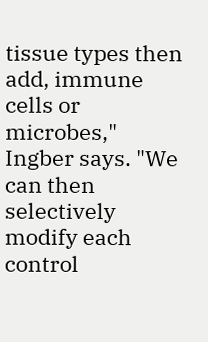tissue types then add, immune cells or microbes," Ingber says. "We can then selectively modify each control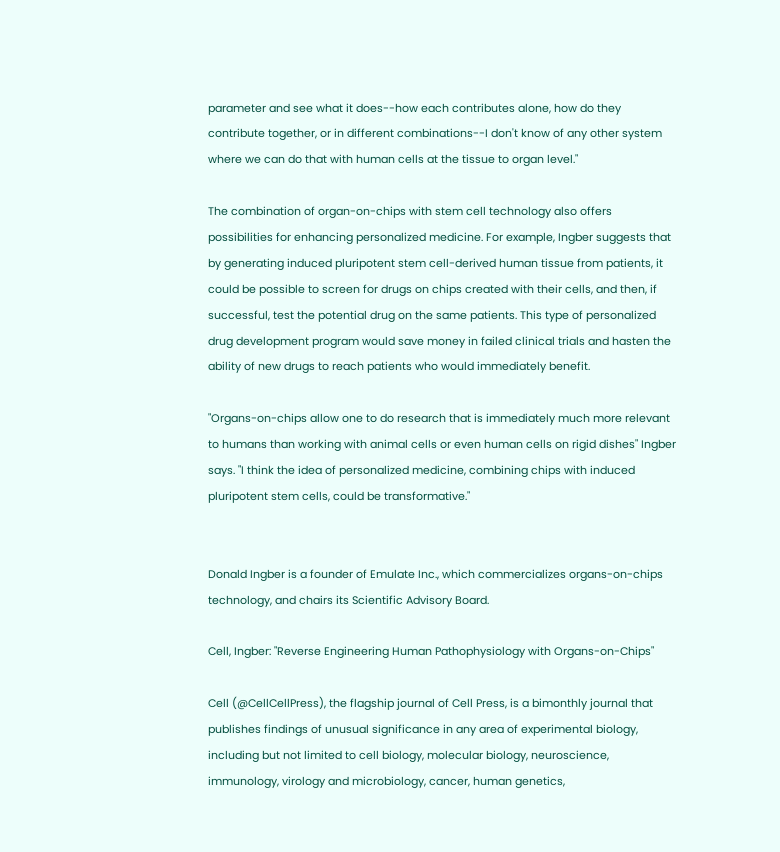parameter and see what it does--how each contributes alone, how do they contribute together, or in different combinations--I don't know of any other system where we can do that with human cells at the tissue to organ level."

The combination of organ-on-chips with stem cell technology also offers possibilities for enhancing personalized medicine. For example, Ingber suggests that by generating induced pluripotent stem cell-derived human tissue from patients, it could be possible to screen for drugs on chips created with their cells, and then, if successful, test the potential drug on the same patients. This type of personalized drug development program would save money in failed clinical trials and hasten the ability of new drugs to reach patients who would immediately benefit.

"Organs-on-chips allow one to do research that is immediately much more relevant to humans than working with animal cells or even human cells on rigid dishes" Ingber says. "I think the idea of personalized medicine, combining chips with induced pluripotent stem cells, could be transformative."


Donald Ingber is a founder of Emulate Inc., which commercializes organs-on-chips technology, and chairs its Scientific Advisory Board.

Cell, Ingber: "Reverse Engineering Human Pathophysiology with Organs-on-Chips"

Cell (@CellCellPress), the flagship journal of Cell Press, is a bimonthly journal that publishes findings of unusual significance in any area of experimental biology, including but not limited to cell biology, molecular biology, neuroscience, immunology, virology and microbiology, cancer, human genetics,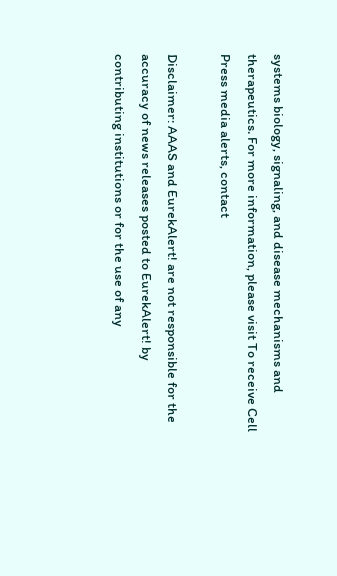systems biology, signaling, and disease mechanisms and therapeutics. For more information, please visit To receive Cell Press media alerts, contact

Disclaimer: AAAS and EurekAlert! are not responsible for the accuracy of news releases posted to EurekAlert! by contributing institutions or for the use of any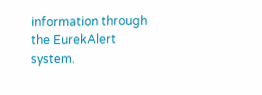information through the EurekAlert system.